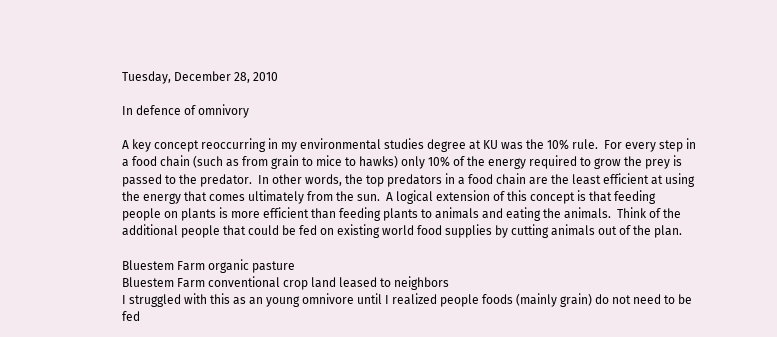Tuesday, December 28, 2010

In defence of omnivory

A key concept reoccurring in my environmental studies degree at KU was the 10% rule.  For every step in a food chain (such as from grain to mice to hawks) only 10% of the energy required to grow the prey is passed to the predator.  In other words, the top predators in a food chain are the least efficient at using the energy that comes ultimately from the sun.  A logical extension of this concept is that feeding people on plants is more efficient than feeding plants to animals and eating the animals.  Think of the additional people that could be fed on existing world food supplies by cutting animals out of the plan.

Bluestem Farm organic pasture
Bluestem Farm conventional crop land leased to neighbors
I struggled with this as an young omnivore until I realized people foods (mainly grain) do not need to be fed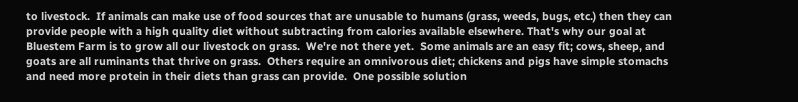to livestock.  If animals can make use of food sources that are unusable to humans (grass, weeds, bugs, etc.) then they can provide people with a high quality diet without subtracting from calories available elsewhere. That's why our goal at Bluestem Farm is to grow all our livestock on grass.  We're not there yet.  Some animals are an easy fit; cows, sheep, and goats are all ruminants that thrive on grass.  Others require an omnivorous diet; chickens and pigs have simple stomachs and need more protein in their diets than grass can provide.  One possible solution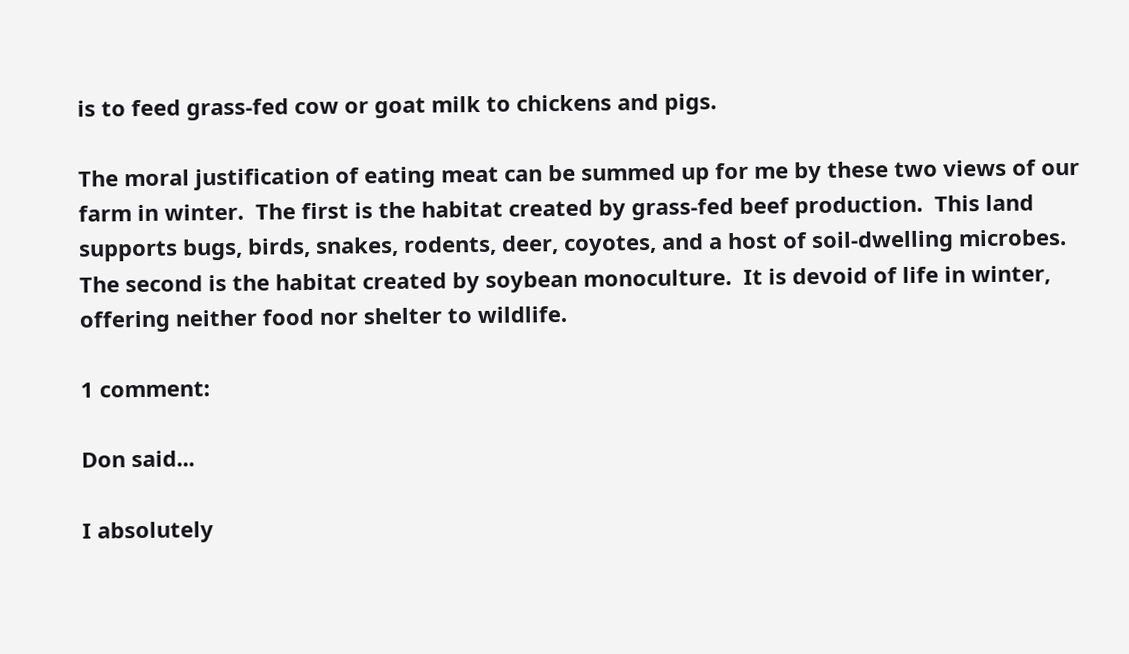is to feed grass-fed cow or goat milk to chickens and pigs.

The moral justification of eating meat can be summed up for me by these two views of our farm in winter.  The first is the habitat created by grass-fed beef production.  This land supports bugs, birds, snakes, rodents, deer, coyotes, and a host of soil-dwelling microbes.  The second is the habitat created by soybean monoculture.  It is devoid of life in winter, offering neither food nor shelter to wildlife.

1 comment:

Don said...

I absolutely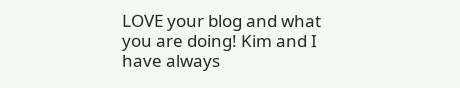LOVE your blog and what you are doing! Kim and I have always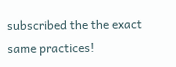subscribed the the exact same practices!